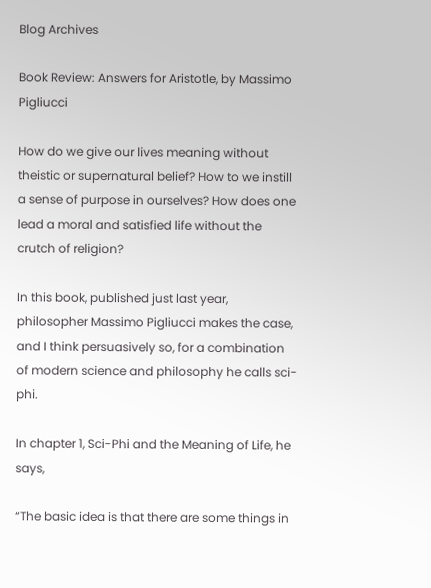Blog Archives

Book Review: Answers for Aristotle, by Massimo Pigliucci

How do we give our lives meaning without theistic or supernatural belief? How to we instill a sense of purpose in ourselves? How does one lead a moral and satisfied life without the crutch of religion?

In this book, published just last year, philosopher Massimo Pigliucci makes the case, and I think persuasively so, for a combination of modern science and philosophy he calls sci-phi.

In chapter 1, Sci-Phi and the Meaning of Life, he says,

“The basic idea is that there are some things in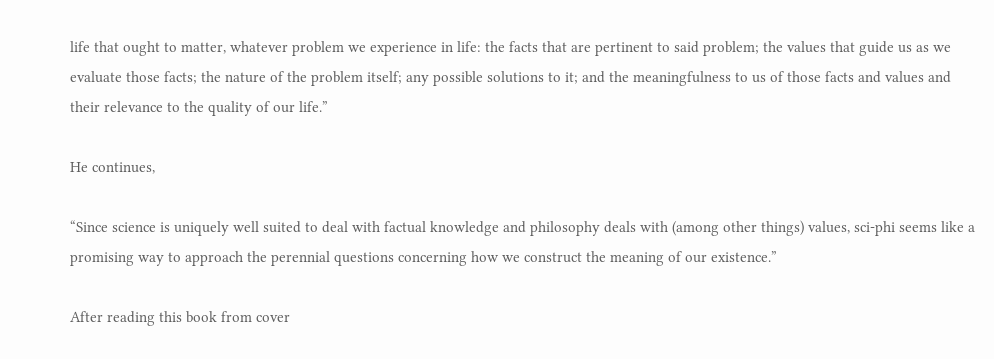life that ought to matter, whatever problem we experience in life: the facts that are pertinent to said problem; the values that guide us as we evaluate those facts; the nature of the problem itself; any possible solutions to it; and the meaningfulness to us of those facts and values and their relevance to the quality of our life.”

He continues,

“Since science is uniquely well suited to deal with factual knowledge and philosophy deals with (among other things) values, sci-phi seems like a promising way to approach the perennial questions concerning how we construct the meaning of our existence.”

After reading this book from cover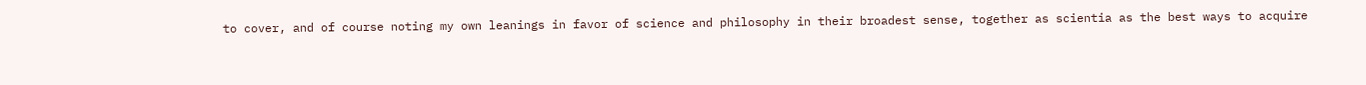to cover, and of course noting my own leanings in favor of science and philosophy in their broadest sense, together as scientia as the best ways to acquire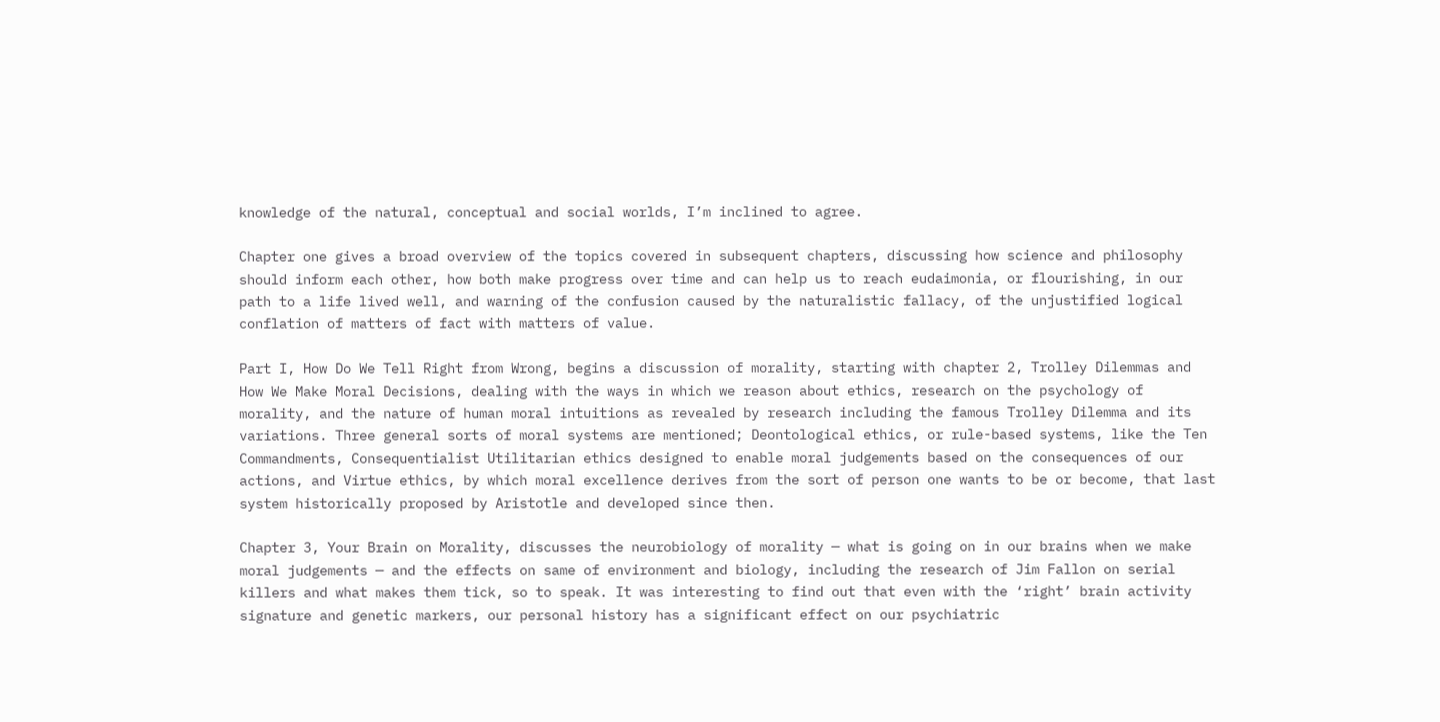knowledge of the natural, conceptual and social worlds, I’m inclined to agree.

Chapter one gives a broad overview of the topics covered in subsequent chapters, discussing how science and philosophy should inform each other, how both make progress over time and can help us to reach eudaimonia, or flourishing, in our path to a life lived well, and warning of the confusion caused by the naturalistic fallacy, of the unjustified logical conflation of matters of fact with matters of value.

Part I, How Do We Tell Right from Wrong, begins a discussion of morality, starting with chapter 2, Trolley Dilemmas and How We Make Moral Decisions, dealing with the ways in which we reason about ethics, research on the psychology of morality, and the nature of human moral intuitions as revealed by research including the famous Trolley Dilemma and its variations. Three general sorts of moral systems are mentioned; Deontological ethics, or rule-based systems, like the Ten Commandments, Consequentialist Utilitarian ethics designed to enable moral judgements based on the consequences of our actions, and Virtue ethics, by which moral excellence derives from the sort of person one wants to be or become, that last system historically proposed by Aristotle and developed since then.

Chapter 3, Your Brain on Morality, discusses the neurobiology of morality — what is going on in our brains when we make moral judgements — and the effects on same of environment and biology, including the research of Jim Fallon on serial killers and what makes them tick, so to speak. It was interesting to find out that even with the ‘right’ brain activity signature and genetic markers, our personal history has a significant effect on our psychiatric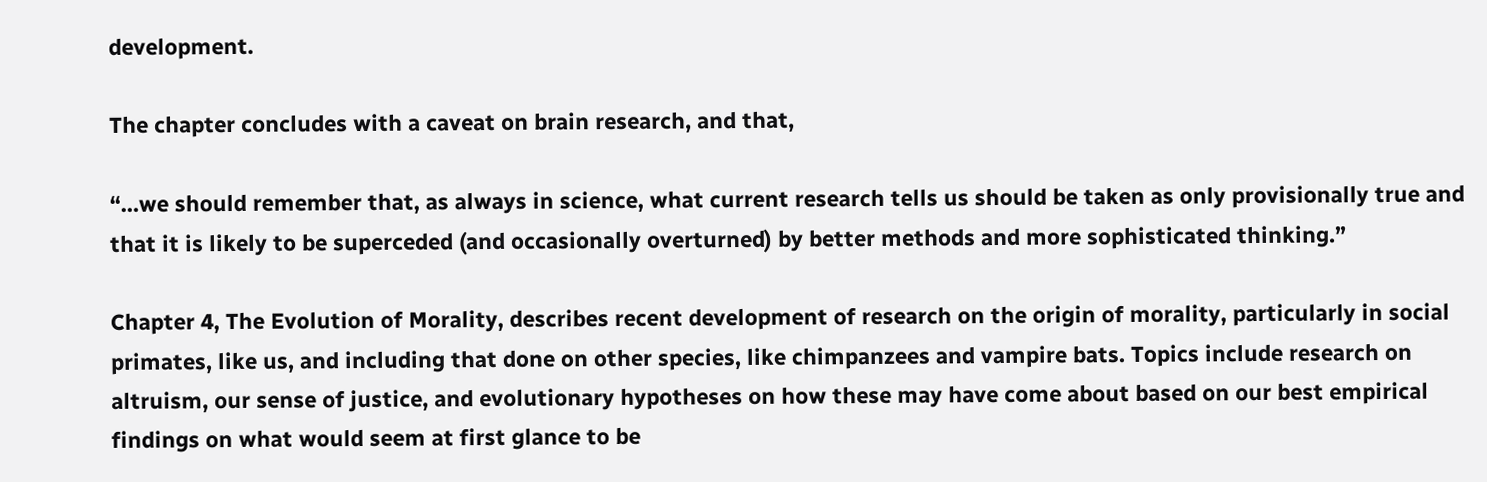development.

The chapter concludes with a caveat on brain research, and that,

“…we should remember that, as always in science, what current research tells us should be taken as only provisionally true and that it is likely to be superceded (and occasionally overturned) by better methods and more sophisticated thinking.”

Chapter 4, The Evolution of Morality, describes recent development of research on the origin of morality, particularly in social primates, like us, and including that done on other species, like chimpanzees and vampire bats. Topics include research on altruism, our sense of justice, and evolutionary hypotheses on how these may have come about based on our best empirical findings on what would seem at first glance to be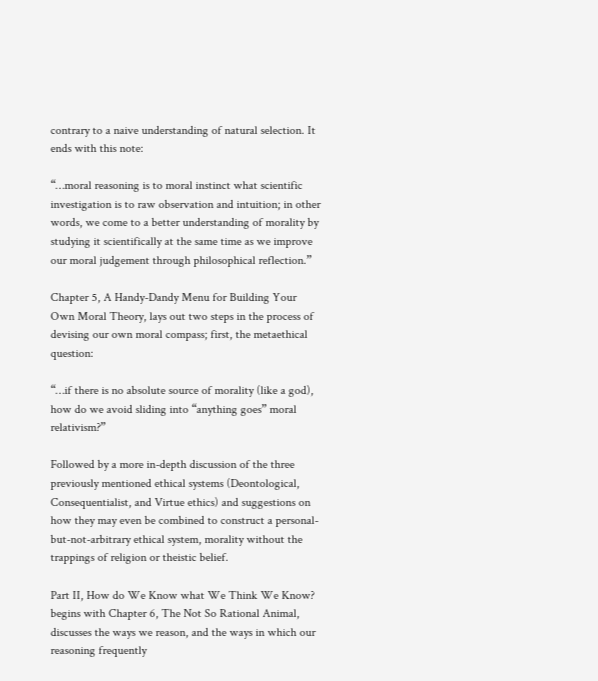contrary to a naive understanding of natural selection. It ends with this note:

“…moral reasoning is to moral instinct what scientific investigation is to raw observation and intuition; in other words, we come to a better understanding of morality by studying it scientifically at the same time as we improve our moral judgement through philosophical reflection.”

Chapter 5, A Handy-Dandy Menu for Building Your Own Moral Theory, lays out two steps in the process of devising our own moral compass; first, the metaethical question:

“…if there is no absolute source of morality (like a god), how do we avoid sliding into “anything goes” moral relativism?”

Followed by a more in-depth discussion of the three previously mentioned ethical systems (Deontological, Consequentialist, and Virtue ethics) and suggestions on how they may even be combined to construct a personal-but-not-arbitrary ethical system, morality without the trappings of religion or theistic belief.

Part II, How do We Know what We Think We Know? begins with Chapter 6, The Not So Rational Animal, discusses the ways we reason, and the ways in which our reasoning frequently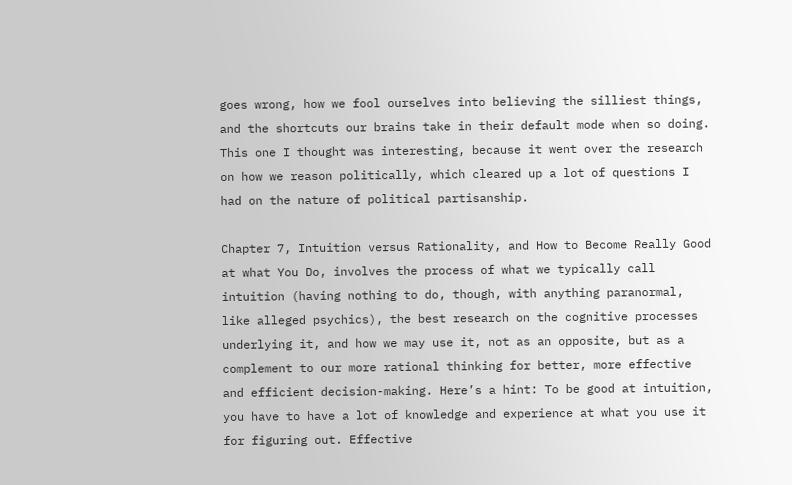goes wrong, how we fool ourselves into believing the silliest things, and the shortcuts our brains take in their default mode when so doing. This one I thought was interesting, because it went over the research on how we reason politically, which cleared up a lot of questions I had on the nature of political partisanship.

Chapter 7, Intuition versus Rationality, and How to Become Really Good at what You Do, involves the process of what we typically call intuition (having nothing to do, though, with anything paranormal, like alleged psychics), the best research on the cognitive processes underlying it, and how we may use it, not as an opposite, but as a complement to our more rational thinking for better, more effective and efficient decision-making. Here’s a hint: To be good at intuition, you have to have a lot of knowledge and experience at what you use it for figuring out. Effective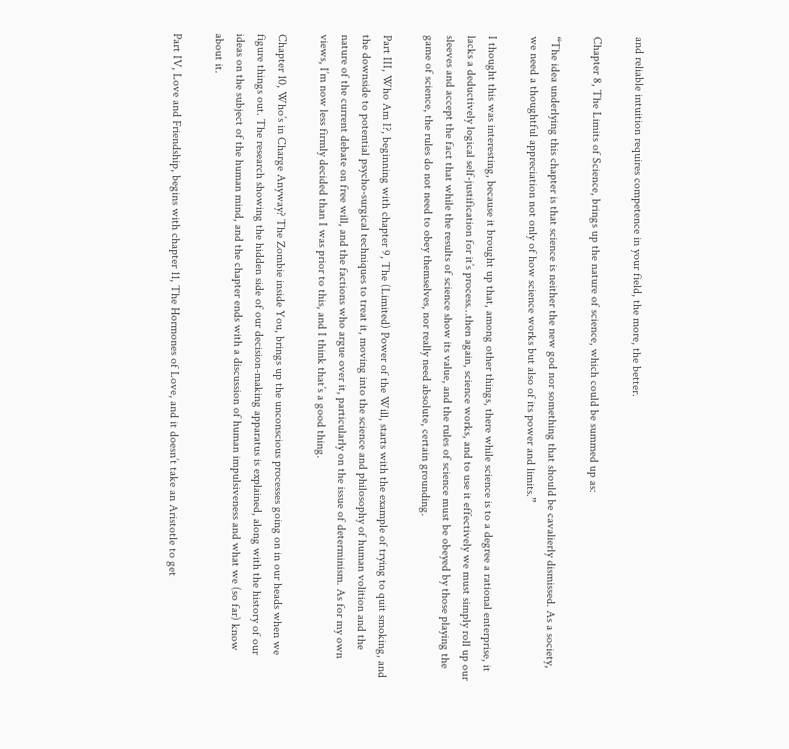and reliable intuition requires competence in your field, the more, the better.

Chapter 8, The Limits of Science, brings up the nature of science, which could be summed up as:

“The idea underlying this chapter is that science is neither the new god nor something that should be cavalierly dismissed. As a society, we need a thoughtful appreciation not only of how science works but also of its power and limits.”

I thought this was interesting, because it brought up that, among other things, there while science is to a degree a rational enterprise, it lacks a deductively logical self-justification for it’s process…then again, science works, and to use it effectively we must simply roll up our sleeves and accept the fact that while the results of science show its value, and the rules of science must be obeyed by those playing the game of science, the rules do not need to obey themselves, nor really need absolute, certain grounding.

Part III, Who Am I?, beginning with chapter 9, The (Limited) Power of the Will, starts with the example of trying to quit smoking, and the downside to potential psycho-surgical techniques to treat it, moving into the science and philosophy of human volition and the nature of the current debate on free will, and the factions who argue over it, particularly on the issue of determinism. As for my own views, I’m now less firmly decided than I was prior to this, and I think that’s a good thing.

Chapter 10, Who’s in Charge Anyway? The Zombie inside You, brings up the unconscious processes going on in our heads when we figure things out. The research showing the hidden side of our decision-making apparatus is explained, along with the history of our ideas on the subject of the human mind, and the chapter ends with a discussion of human impulsiveness and what we (so far) know about it.

Part IV, Love and Friendship, begins with chapter 11, The Hormones of Love, and it doesn’t take an Aristotle to get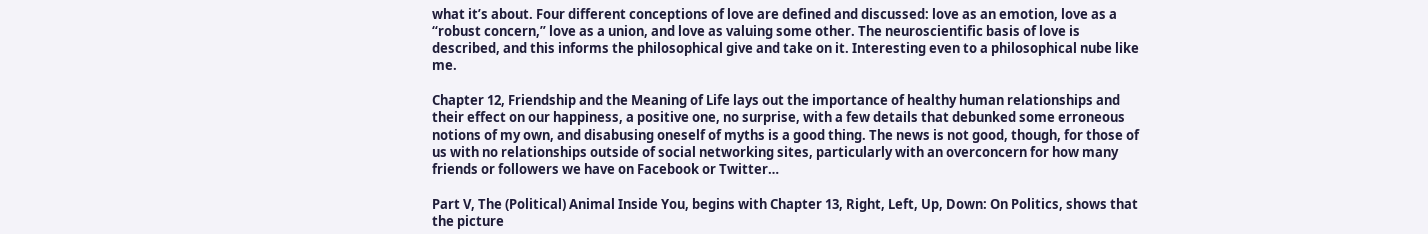what it’s about. Four different conceptions of love are defined and discussed: love as an emotion, love as a “robust concern,” love as a union, and love as valuing some other. The neuroscientific basis of love is described, and this informs the philosophical give and take on it. Interesting even to a philosophical nube like me.

Chapter 12, Friendship and the Meaning of Life lays out the importance of healthy human relationships and their effect on our happiness, a positive one, no surprise, with a few details that debunked some erroneous notions of my own, and disabusing oneself of myths is a good thing. The news is not good, though, for those of us with no relationships outside of social networking sites, particularly with an overconcern for how many friends or followers we have on Facebook or Twitter…

Part V, The (Political) Animal Inside You, begins with Chapter 13, Right, Left, Up, Down: On Politics, shows that the picture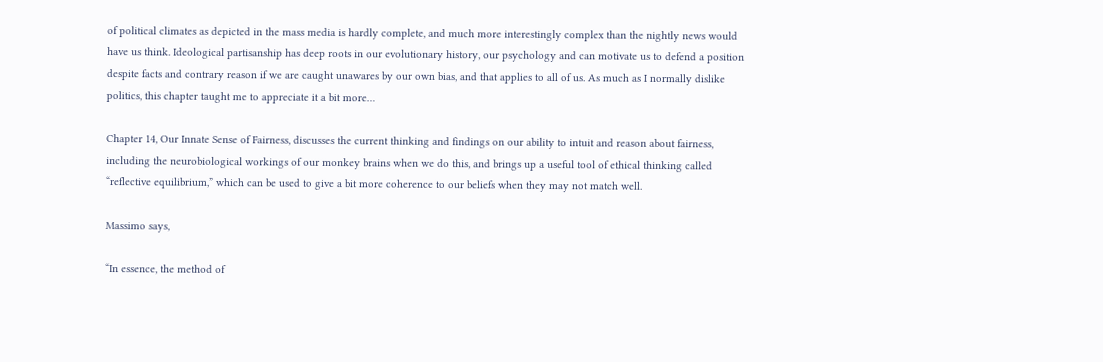of political climates as depicted in the mass media is hardly complete, and much more interestingly complex than the nightly news would have us think. Ideological partisanship has deep roots in our evolutionary history, our psychology and can motivate us to defend a position despite facts and contrary reason if we are caught unawares by our own bias, and that applies to all of us. As much as I normally dislike politics, this chapter taught me to appreciate it a bit more…

Chapter 14, Our Innate Sense of Fairness, discusses the current thinking and findings on our ability to intuit and reason about fairness, including the neurobiological workings of our monkey brains when we do this, and brings up a useful tool of ethical thinking called “reflective equilibrium,” which can be used to give a bit more coherence to our beliefs when they may not match well.

Massimo says,

“In essence, the method of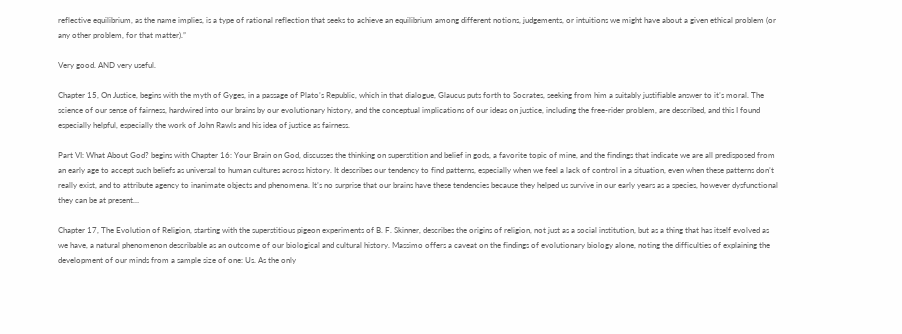reflective equilibrium, as the name implies, is a type of rational reflection that seeks to achieve an equilibrium among different notions, judgements, or intuitions we might have about a given ethical problem (or any other problem, for that matter).”

Very good. AND very useful.

Chapter 15, On Justice, begins with the myth of Gyges, in a passage of Plato’s Republic, which in that dialogue, Glaucus puts forth to Socrates, seeking from him a suitably justifiable answer to it’s moral. The science of our sense of fairness, hardwired into our brains by our evolutionary history, and the conceptual implications of our ideas on justice, including the free-rider problem, are described, and this I found especially helpful, especially the work of John Rawls and his idea of justice as fairness.

Part VI: What About God? begins with Chapter 16: Your Brain on God, discusses the thinking on superstition and belief in gods, a favorite topic of mine, and the findings that indicate we are all predisposed from an early age to accept such beliefs as universal to human cultures across history. It describes our tendency to find patterns, especially when we feel a lack of control in a situation, even when these patterns don’t really exist, and to attribute agency to inanimate objects and phenomena. It’s no surprise that our brains have these tendencies because they helped us survive in our early years as a species, however dysfunctional they can be at present…

Chapter 17, The Evolution of Religion, starting with the superstitious pigeon experiments of B. F. Skinner, describes the origins of religion, not just as a social institution, but as a thing that has itself evolved as we have, a natural phenomenon describable as an outcome of our biological and cultural history. Massimo offers a caveat on the findings of evolutionary biology alone, noting the difficulties of explaining the development of our minds from a sample size of one: Us. As the only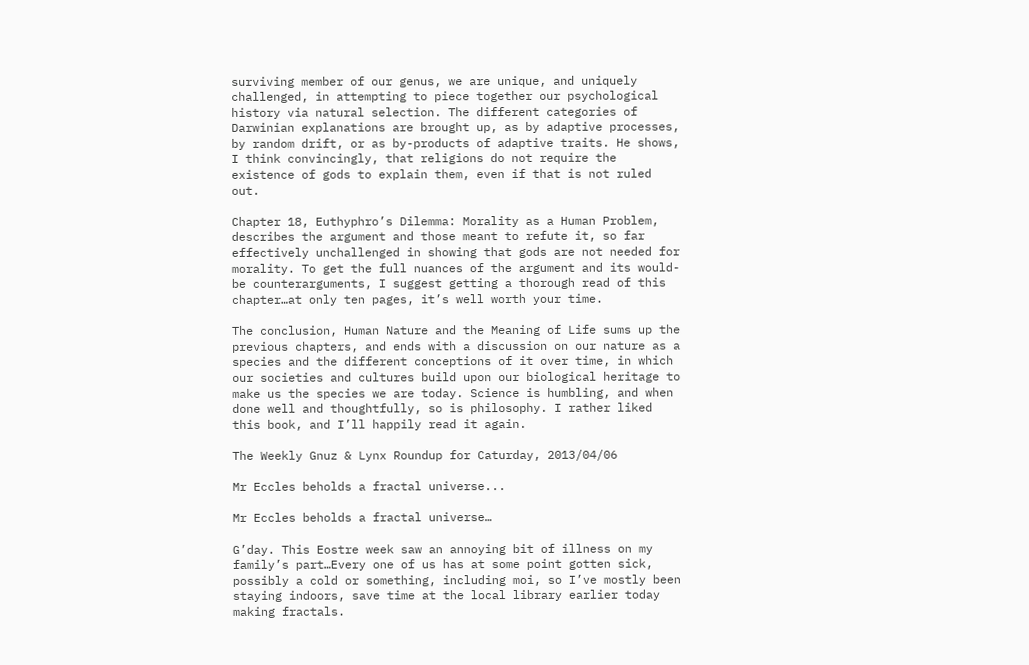surviving member of our genus, we are unique, and uniquely challenged, in attempting to piece together our psychological history via natural selection. The different categories of Darwinian explanations are brought up, as by adaptive processes, by random drift, or as by-products of adaptive traits. He shows, I think convincingly, that religions do not require the existence of gods to explain them, even if that is not ruled out.

Chapter 18, Euthyphro’s Dilemma: Morality as a Human Problem, describes the argument and those meant to refute it, so far effectively unchallenged in showing that gods are not needed for morality. To get the full nuances of the argument and its would-be counterarguments, I suggest getting a thorough read of this chapter…at only ten pages, it’s well worth your time.

The conclusion, Human Nature and the Meaning of Life sums up the previous chapters, and ends with a discussion on our nature as a species and the different conceptions of it over time, in which our societies and cultures build upon our biological heritage to make us the species we are today. Science is humbling, and when done well and thoughtfully, so is philosophy. I rather liked this book, and I’ll happily read it again.

The Weekly Gnuz & Lynx Roundup for Caturday, 2013/04/06

Mr Eccles beholds a fractal universe...

Mr Eccles beholds a fractal universe…

G’day. This Eostre week saw an annoying bit of illness on my family’s part…Every one of us has at some point gotten sick, possibly a cold or something, including moi, so I’ve mostly been staying indoors, save time at the local library earlier today making fractals.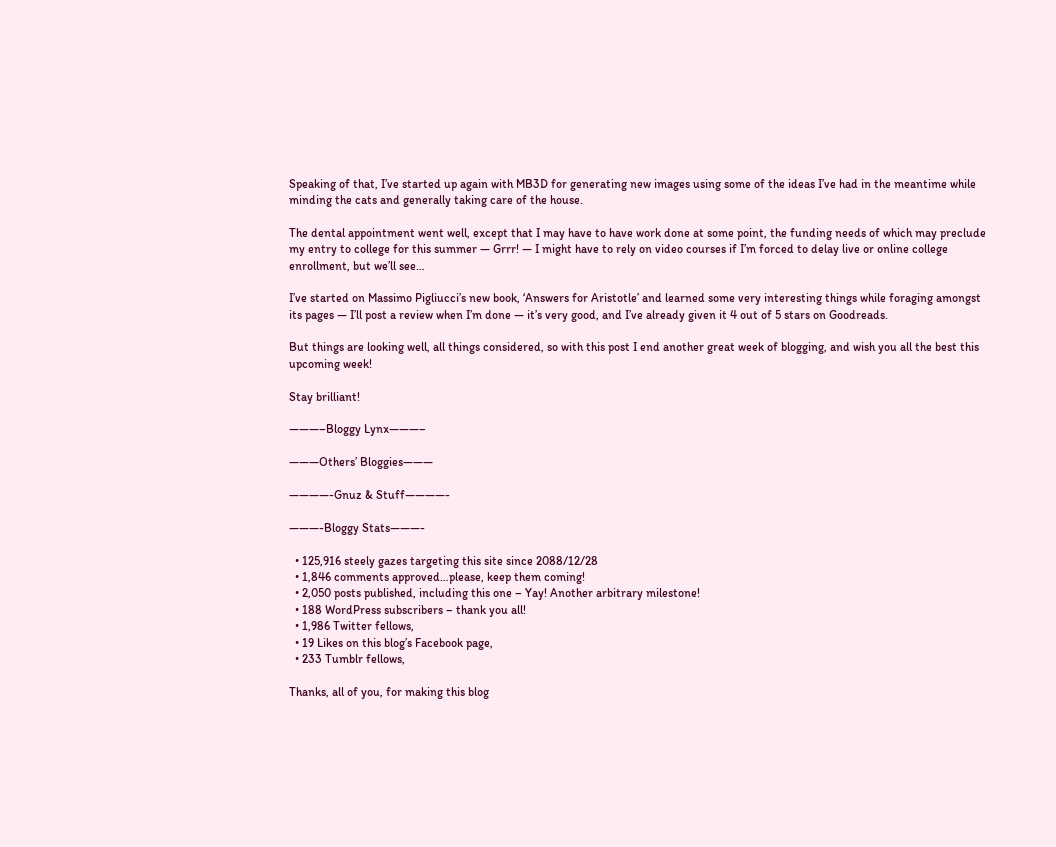Speaking of that, I’ve started up again with MB3D for generating new images using some of the ideas I’ve had in the meantime while minding the cats and generally taking care of the house.

The dental appointment went well, except that I may have to have work done at some point, the funding needs of which may preclude my entry to college for this summer — Grrr! — I might have to rely on video courses if I’m forced to delay live or online college enrollment, but we’ll see…

I’ve started on Massimo Pigliucci’s new book, ‘Answers for Aristotle’ and learned some very interesting things while foraging amongst its pages — I’ll post a review when I’m done — it’s very good, and I’ve already given it 4 out of 5 stars on Goodreads.

But things are looking well, all things considered, so with this post I end another great week of blogging, and wish you all the best this upcoming week!

Stay brilliant!

———–Bloggy Lynx———–

———Others’ Bloggies———

————-Gnuz & Stuff————-

———-Bloggy Stats———-

  • 125,916 steely gazes targeting this site since 2088/12/28
  • 1,846 comments approved…please, keep them coming!
  • 2,050 posts published, including this one – Yay! Another arbitrary milestone!
  • 188 WordPress subscribers – thank you all!
  • 1,986 Twitter fellows,
  • 19 Likes on this blog’s Facebook page,
  • 233 Tumblr fellows,

Thanks, all of you, for making this blog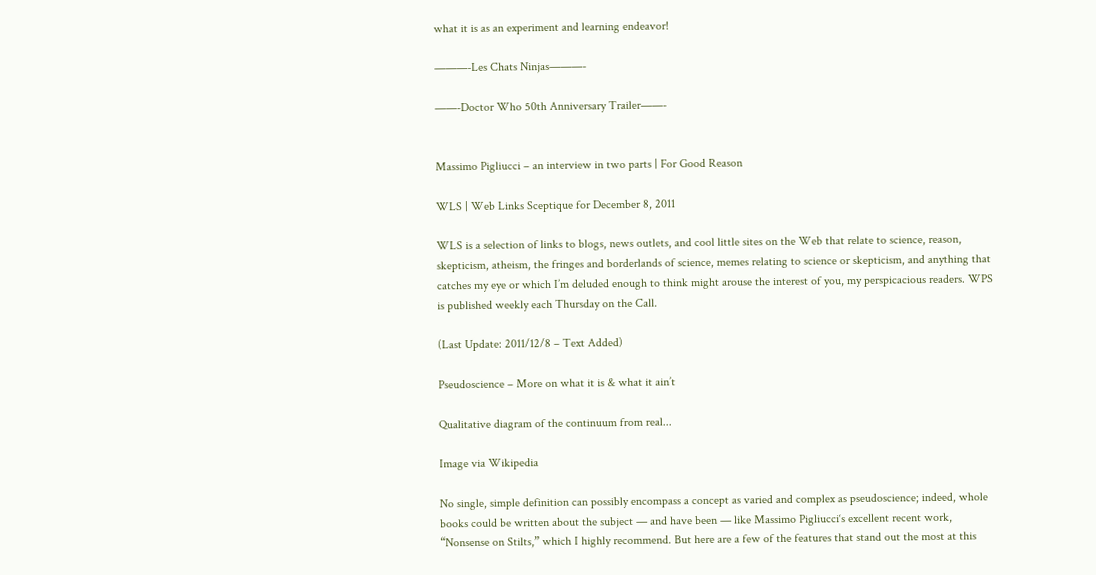what it is as an experiment and learning endeavor!

———-Les Chats Ninjas———-

——-Doctor Who 50th Anniversary Trailer——-


Massimo Pigliucci – an interview in two parts | For Good Reason

WLS | Web Links Sceptique for December 8, 2011

WLS is a selection of links to blogs, news outlets, and cool little sites on the Web that relate to science, reason, skepticism, atheism, the fringes and borderlands of science, memes relating to science or skepticism, and anything that catches my eye or which I’m deluded enough to think might arouse the interest of you, my perspicacious readers. WPS is published weekly each Thursday on the Call.

(Last Update: 2011/12/8 – Text Added)

Pseudoscience – More on what it is & what it ain’t

Qualitative diagram of the continuum from real...

Image via Wikipedia

No single, simple definition can possibly encompass a concept as varied and complex as pseudoscience; indeed, whole books could be written about the subject — and have been — like Massimo Pigliucci‘s excellent recent work, “Nonsense on Stilts,” which I highly recommend. But here are a few of the features that stand out the most at this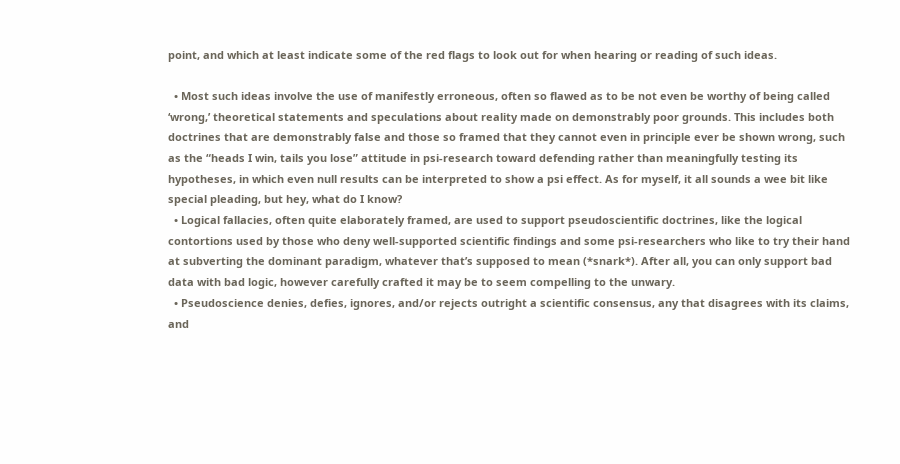point, and which at least indicate some of the red flags to look out for when hearing or reading of such ideas.

  • Most such ideas involve the use of manifestly erroneous, often so flawed as to be not even be worthy of being called ‘wrong,’ theoretical statements and speculations about reality made on demonstrably poor grounds. This includes both doctrines that are demonstrably false and those so framed that they cannot even in principle ever be shown wrong, such as the “heads I win, tails you lose” attitude in psi-research toward defending rather than meaningfully testing its hypotheses, in which even null results can be interpreted to show a psi effect. As for myself, it all sounds a wee bit like special pleading, but hey, what do I know?
  • Logical fallacies, often quite elaborately framed, are used to support pseudoscientific doctrines, like the logical contortions used by those who deny well-supported scientific findings and some psi-researchers who like to try their hand at subverting the dominant paradigm, whatever that’s supposed to mean (*snark*). After all, you can only support bad data with bad logic, however carefully crafted it may be to seem compelling to the unwary.
  • Pseudoscience denies, defies, ignores, and/or rejects outright a scientific consensus, any that disagrees with its claims, and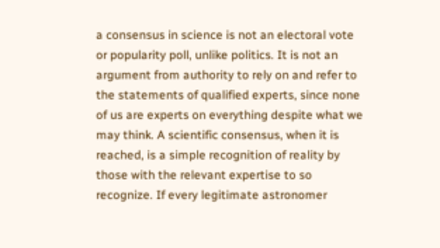a consensus in science is not an electoral vote or popularity poll, unlike politics. It is not an argument from authority to rely on and refer to the statements of qualified experts, since none of us are experts on everything despite what we may think. A scientific consensus, when it is reached, is a simple recognition of reality by those with the relevant expertise to so recognize. If every legitimate astronomer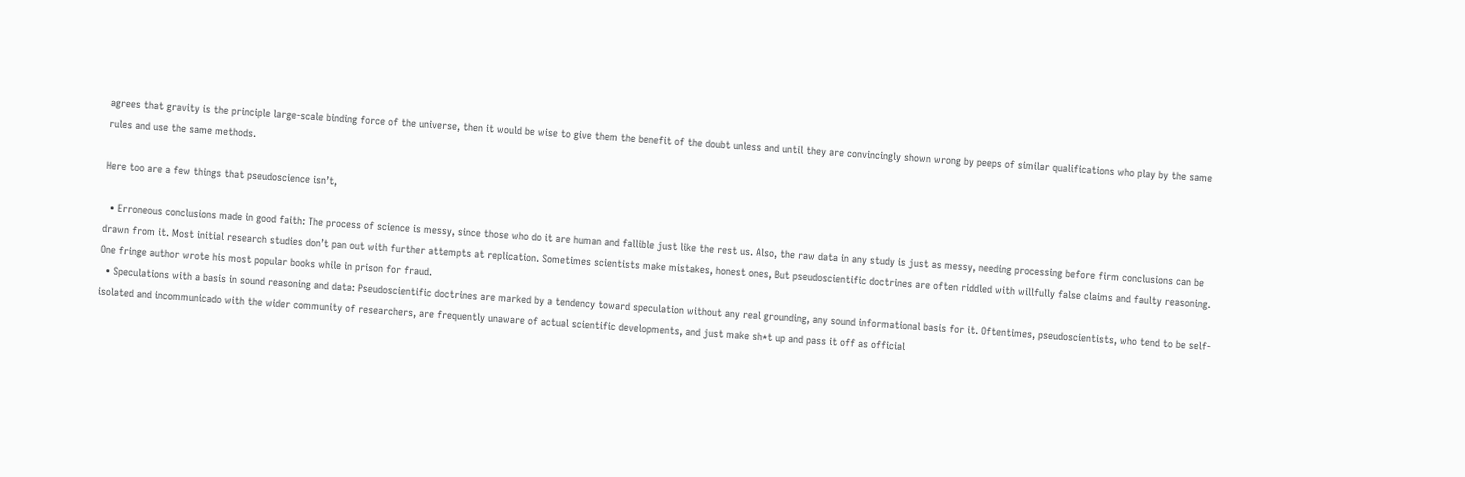agrees that gravity is the principle large-scale binding force of the universe, then it would be wise to give them the benefit of the doubt unless and until they are convincingly shown wrong by peeps of similar qualifications who play by the same rules and use the same methods.

Here too are a few things that pseudoscience isn’t,

  • Erroneous conclusions made in good faith: The process of science is messy, since those who do it are human and fallible just like the rest us. Also, the raw data in any study is just as messy, needing processing before firm conclusions can be drawn from it. Most initial research studies don’t pan out with further attempts at replication. Sometimes scientists make mistakes, honest ones, But pseudoscientific doctrines are often riddled with willfully false claims and faulty reasoning. One fringe author wrote his most popular books while in prison for fraud.
  • Speculations with a basis in sound reasoning and data: Pseudoscientific doctrines are marked by a tendency toward speculation without any real grounding, any sound informational basis for it. Oftentimes, pseudoscientists, who tend to be self-isolated and incommunicado with the wider community of researchers, are frequently unaware of actual scientific developments, and just make sh*t up and pass it off as official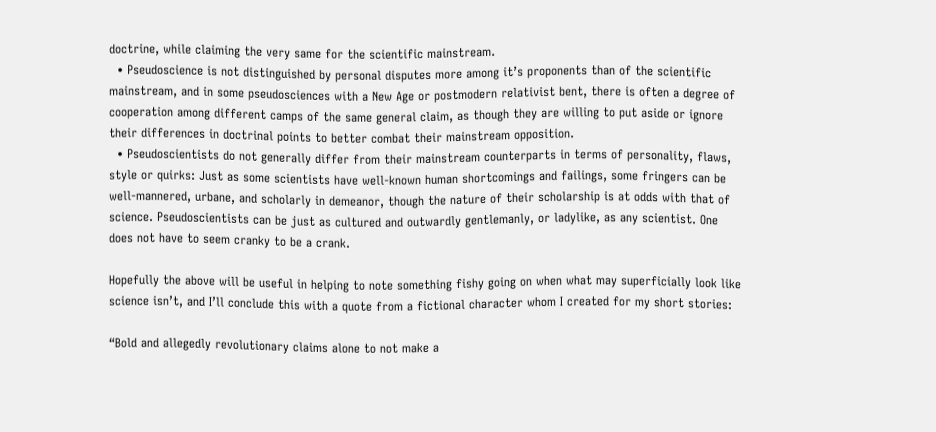doctrine, while claiming the very same for the scientific mainstream.
  • Pseudoscience is not distinguished by personal disputes more among it’s proponents than of the scientific mainstream, and in some pseudosciences with a New Age or postmodern relativist bent, there is often a degree of cooperation among different camps of the same general claim, as though they are willing to put aside or ignore their differences in doctrinal points to better combat their mainstream opposition.
  • Pseudoscientists do not generally differ from their mainstream counterparts in terms of personality, flaws, style or quirks: Just as some scientists have well-known human shortcomings and failings, some fringers can be well-mannered, urbane, and scholarly in demeanor, though the nature of their scholarship is at odds with that of science. Pseudoscientists can be just as cultured and outwardly gentlemanly, or ladylike, as any scientist. One does not have to seem cranky to be a crank.

Hopefully the above will be useful in helping to note something fishy going on when what may superficially look like science isn’t, and I’ll conclude this with a quote from a fictional character whom I created for my short stories:

“Bold and allegedly revolutionary claims alone to not make a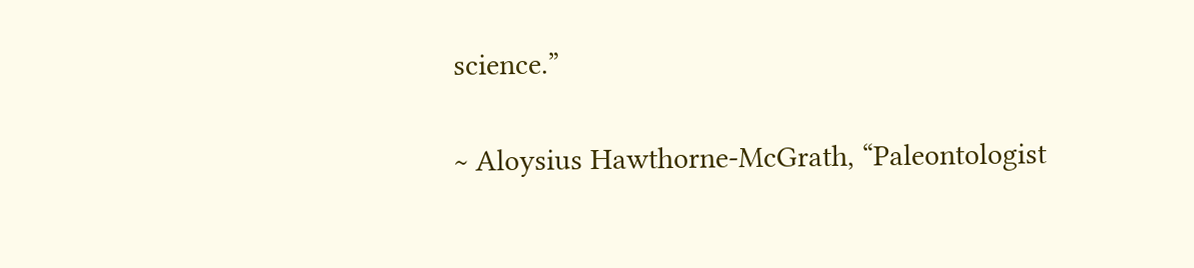science.”

~ Aloysius Hawthorne-McGrath, “Paleontologist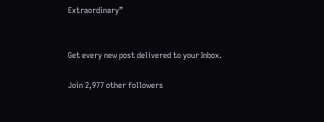Extraordinary”


Get every new post delivered to your Inbox.

Join 2,977 other followers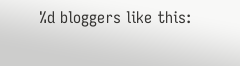%d bloggers like this: